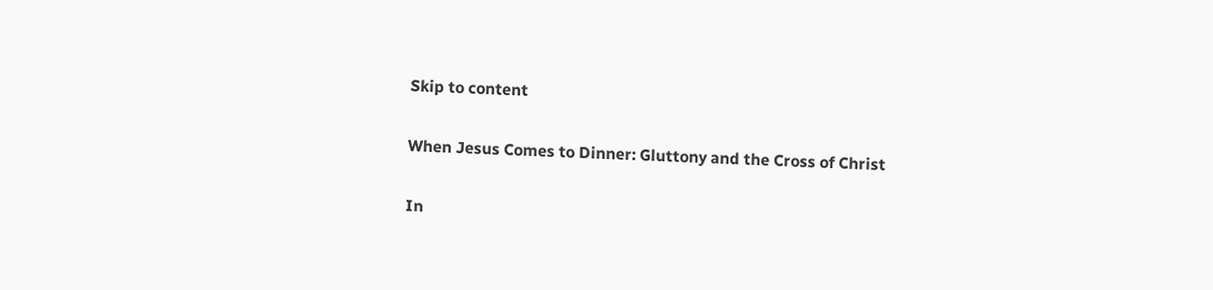Skip to content

When Jesus Comes to Dinner: Gluttony and the Cross of Christ

In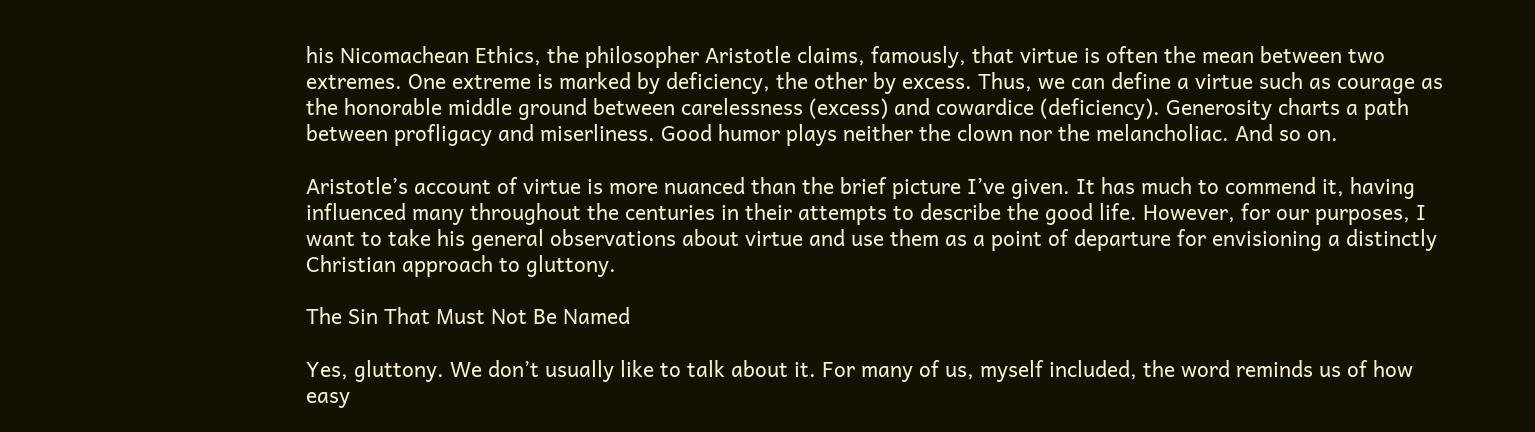his Nicomachean Ethics, the philosopher Aristotle claims, famously, that virtue is often the mean between two extremes. One extreme is marked by deficiency, the other by excess. Thus, we can define a virtue such as courage as the honorable middle ground between carelessness (excess) and cowardice (deficiency). Generosity charts a path between profligacy and miserliness. Good humor plays neither the clown nor the melancholiac. And so on.

Aristotle’s account of virtue is more nuanced than the brief picture I’ve given. It has much to commend it, having influenced many throughout the centuries in their attempts to describe the good life. However, for our purposes, I want to take his general observations about virtue and use them as a point of departure for envisioning a distinctly Christian approach to gluttony.

The Sin That Must Not Be Named

Yes, gluttony. We don’t usually like to talk about it. For many of us, myself included, the word reminds us of how easy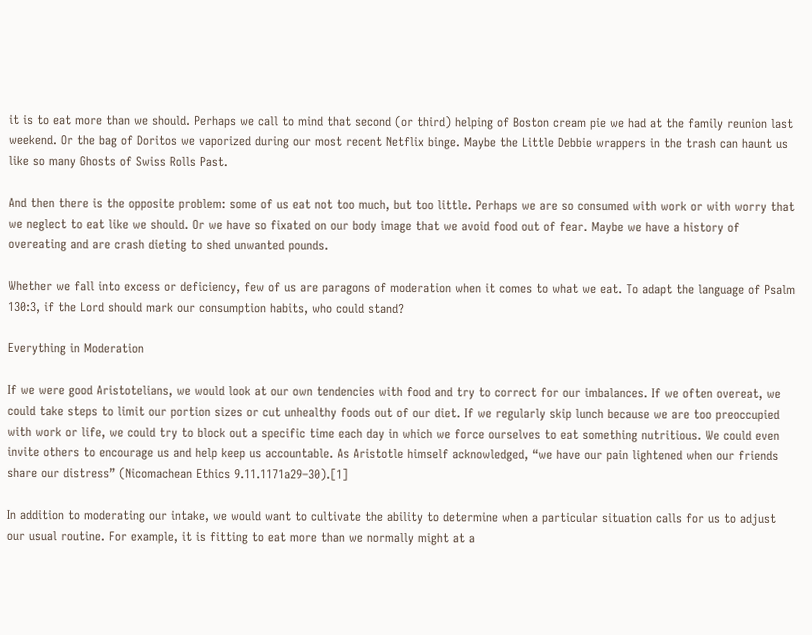it is to eat more than we should. Perhaps we call to mind that second (or third) helping of Boston cream pie we had at the family reunion last weekend. Or the bag of Doritos we vaporized during our most recent Netflix binge. Maybe the Little Debbie wrappers in the trash can haunt us like so many Ghosts of Swiss Rolls Past.

And then there is the opposite problem: some of us eat not too much, but too little. Perhaps we are so consumed with work or with worry that we neglect to eat like we should. Or we have so fixated on our body image that we avoid food out of fear. Maybe we have a history of overeating and are crash dieting to shed unwanted pounds.

Whether we fall into excess or deficiency, few of us are paragons of moderation when it comes to what we eat. To adapt the language of Psalm 130:3, if the Lord should mark our consumption habits, who could stand?

Everything in Moderation

If we were good Aristotelians, we would look at our own tendencies with food and try to correct for our imbalances. If we often overeat, we could take steps to limit our portion sizes or cut unhealthy foods out of our diet. If we regularly skip lunch because we are too preoccupied with work or life, we could try to block out a specific time each day in which we force ourselves to eat something nutritious. We could even invite others to encourage us and help keep us accountable. As Aristotle himself acknowledged, “we have our pain lightened when our friends share our distress” (Nicomachean Ethics 9.11.1171a29–30).[1]

In addition to moderating our intake, we would want to cultivate the ability to determine when a particular situation calls for us to adjust our usual routine. For example, it is fitting to eat more than we normally might at a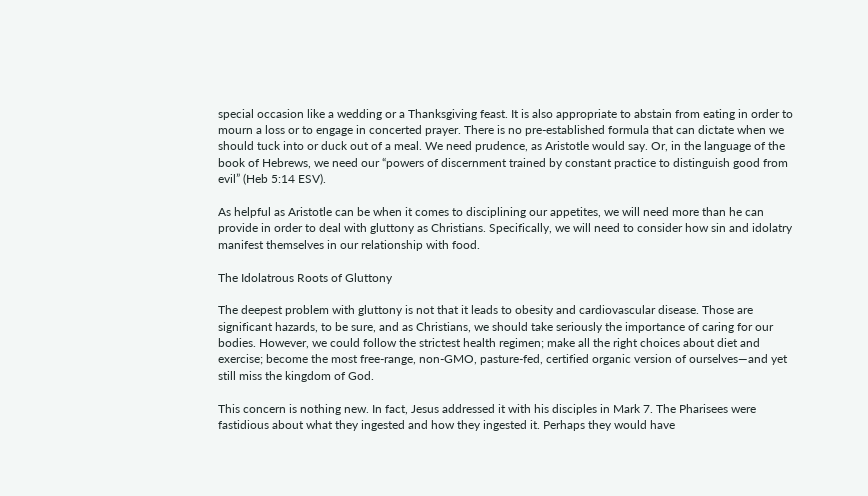special occasion like a wedding or a Thanksgiving feast. It is also appropriate to abstain from eating in order to mourn a loss or to engage in concerted prayer. There is no pre-established formula that can dictate when we should tuck into or duck out of a meal. We need prudence, as Aristotle would say. Or, in the language of the book of Hebrews, we need our “powers of discernment trained by constant practice to distinguish good from evil” (Heb 5:14 ESV).

As helpful as Aristotle can be when it comes to disciplining our appetites, we will need more than he can provide in order to deal with gluttony as Christians. Specifically, we will need to consider how sin and idolatry manifest themselves in our relationship with food.

The Idolatrous Roots of Gluttony

The deepest problem with gluttony is not that it leads to obesity and cardiovascular disease. Those are significant hazards, to be sure, and as Christians, we should take seriously the importance of caring for our bodies. However, we could follow the strictest health regimen; make all the right choices about diet and exercise; become the most free-range, non-GMO, pasture-fed, certified organic version of ourselves—and yet still miss the kingdom of God.

This concern is nothing new. In fact, Jesus addressed it with his disciples in Mark 7. The Pharisees were fastidious about what they ingested and how they ingested it. Perhaps they would have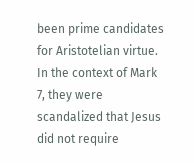been prime candidates for Aristotelian virtue. In the context of Mark 7, they were scandalized that Jesus did not require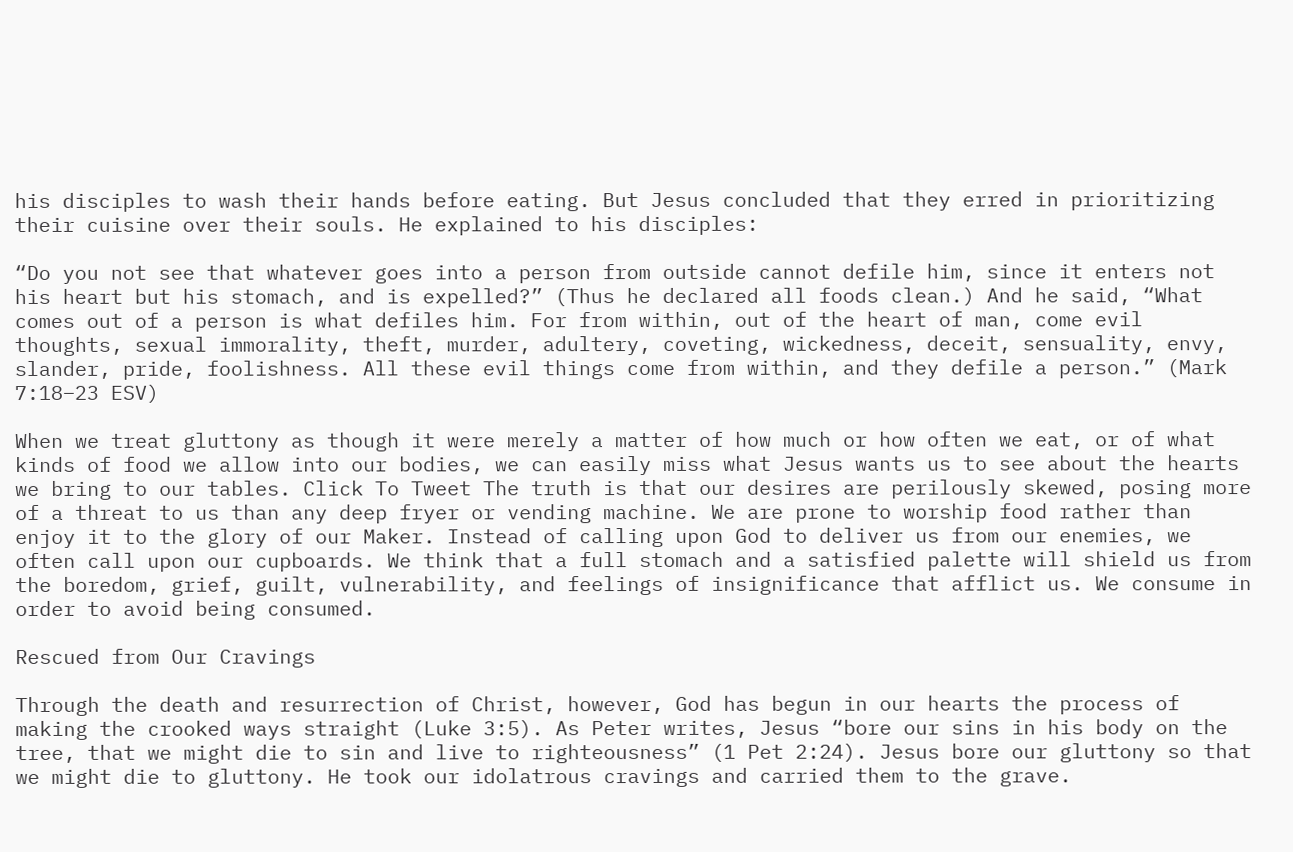his disciples to wash their hands before eating. But Jesus concluded that they erred in prioritizing their cuisine over their souls. He explained to his disciples:

“Do you not see that whatever goes into a person from outside cannot defile him, since it enters not his heart but his stomach, and is expelled?” (Thus he declared all foods clean.) And he said, “What comes out of a person is what defiles him. For from within, out of the heart of man, come evil thoughts, sexual immorality, theft, murder, adultery, coveting, wickedness, deceit, sensuality, envy, slander, pride, foolishness. All these evil things come from within, and they defile a person.” (Mark 7:18–23 ESV)

When we treat gluttony as though it were merely a matter of how much or how often we eat, or of what kinds of food we allow into our bodies, we can easily miss what Jesus wants us to see about the hearts we bring to our tables. Click To Tweet The truth is that our desires are perilously skewed, posing more of a threat to us than any deep fryer or vending machine. We are prone to worship food rather than enjoy it to the glory of our Maker. Instead of calling upon God to deliver us from our enemies, we often call upon our cupboards. We think that a full stomach and a satisfied palette will shield us from the boredom, grief, guilt, vulnerability, and feelings of insignificance that afflict us. We consume in order to avoid being consumed.

Rescued from Our Cravings

Through the death and resurrection of Christ, however, God has begun in our hearts the process of making the crooked ways straight (Luke 3:5). As Peter writes, Jesus “bore our sins in his body on the tree, that we might die to sin and live to righteousness” (1 Pet 2:24). Jesus bore our gluttony so that we might die to gluttony. He took our idolatrous cravings and carried them to the grave.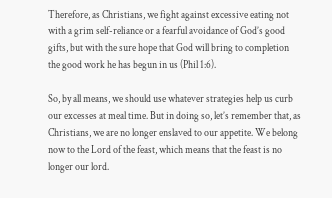Therefore, as Christians, we fight against excessive eating not with a grim self-reliance or a fearful avoidance of God’s good gifts, but with the sure hope that God will bring to completion the good work he has begun in us (Phil 1:6).

So, by all means, we should use whatever strategies help us curb our excesses at meal time. But in doing so, let’s remember that, as Christians, we are no longer enslaved to our appetite. We belong now to the Lord of the feast, which means that the feast is no longer our lord.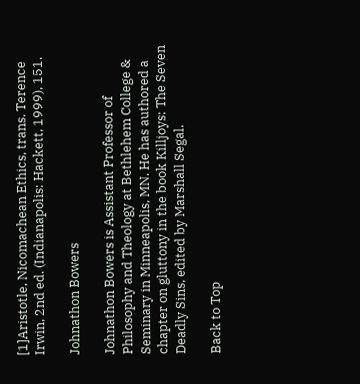[1]Aristotle, Nicomachean Ethics, trans. Terence Irwin, 2nd ed. (Indianapolis: Hackett, 1999), 151.

Johnathon Bowers

Johnathon Bowers is Assistant Professor of Philosophy and Theology at Bethlehem College & Seminary in Minneapolis, MN. He has authored a chapter on gluttony in the book Killjoys: The Seven Deadly Sins, edited by Marshall Segal.

Back to Top